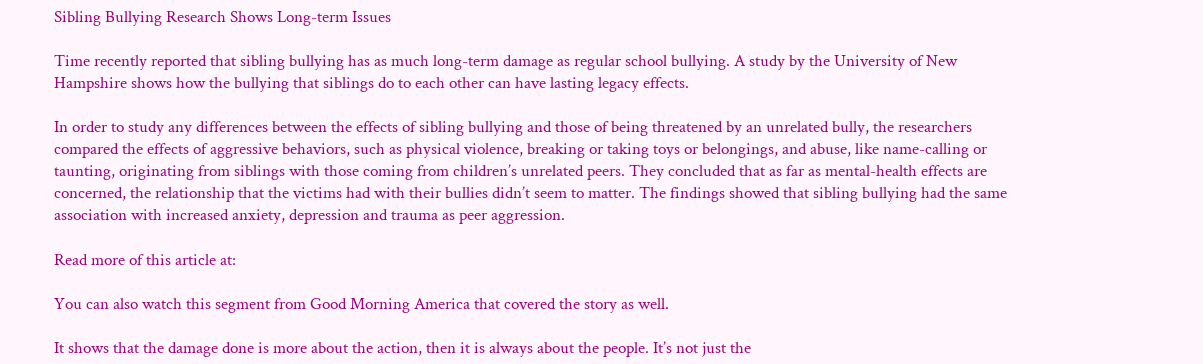Sibling Bullying Research Shows Long-term Issues

Time recently reported that sibling bullying has as much long-term damage as regular school bullying. A study by the University of New Hampshire shows how the bullying that siblings do to each other can have lasting legacy effects.

In order to study any differences between the effects of sibling bullying and those of being threatened by an unrelated bully, the researchers compared the effects of aggressive behaviors, such as physical violence, breaking or taking toys or belongings, and abuse, like name-calling or taunting, originating from siblings with those coming from children’s unrelated peers. They concluded that as far as mental-health effects are concerned, the relationship that the victims had with their bullies didn’t seem to matter. The findings showed that sibling bullying had the same association with increased anxiety, depression and trauma as peer aggression.

Read more of this article at:

You can also watch this segment from Good Morning America that covered the story as well.

It shows that the damage done is more about the action, then it is always about the people. It’s not just the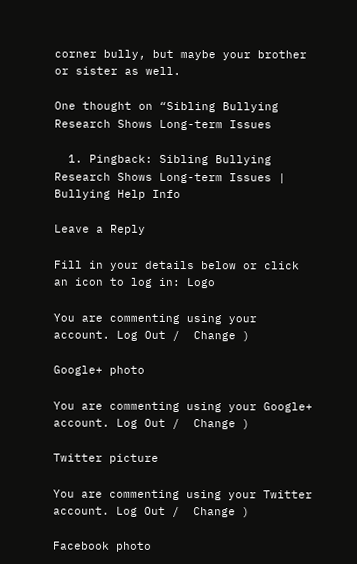corner bully, but maybe your brother or sister as well.

One thought on “Sibling Bullying Research Shows Long-term Issues

  1. Pingback: Sibling Bullying Research Shows Long-term Issues | Bullying Help Info

Leave a Reply

Fill in your details below or click an icon to log in: Logo

You are commenting using your account. Log Out /  Change )

Google+ photo

You are commenting using your Google+ account. Log Out /  Change )

Twitter picture

You are commenting using your Twitter account. Log Out /  Change )

Facebook photo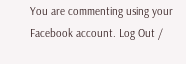You are commenting using your Facebook account. Log Out /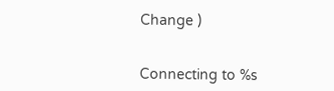Change )


Connecting to %s